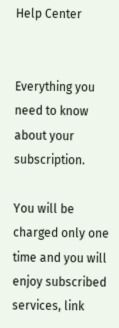Help Center


Everything you need to know about your subscription.

You will be charged only one time and you will enjoy subscribed services, link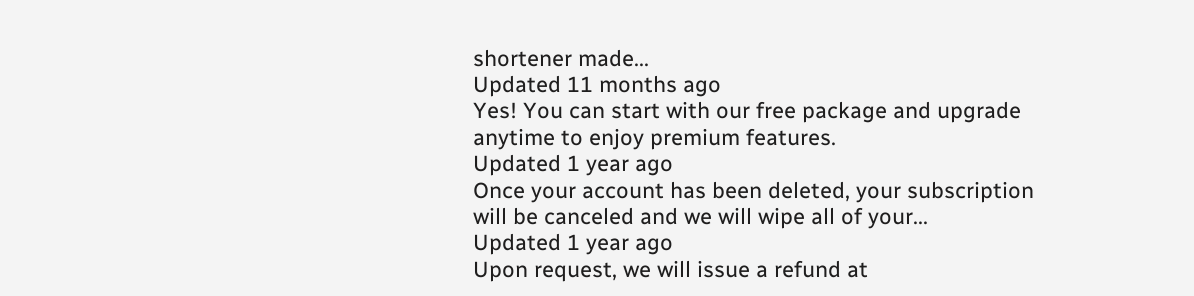shortener made...
Updated 11 months ago
Yes! You can start with our free package and upgrade anytime to enjoy premium features.
Updated 1 year ago
Once your account has been deleted, your subscription will be canceled and we will wipe all of your...
Updated 1 year ago
Upon request, we will issue a refund at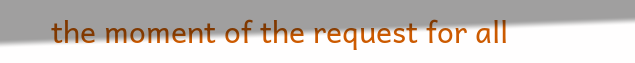the moment of the request for all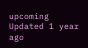upcoming
Updated 1 year ago